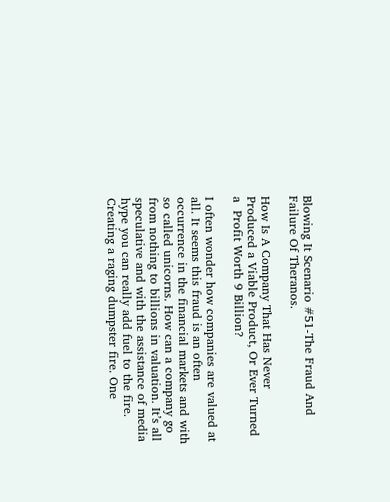Blowing It Scenario #51-The Fraud And Failure Of Theranos.

How Is A Company That Has Never Produced a Viable Product, Or Ever Turned a  Profit Worth 9 Billion?

I often wonder how companies are valued at all. It seems this fraud is an often occurrence in the financial markets and with so called unicorns. How can a company go from nothing to billions in valuation. It’s all speculative and with the assistance of media hype you can really add fuel to the fire. Creating a raging dumpster fire. One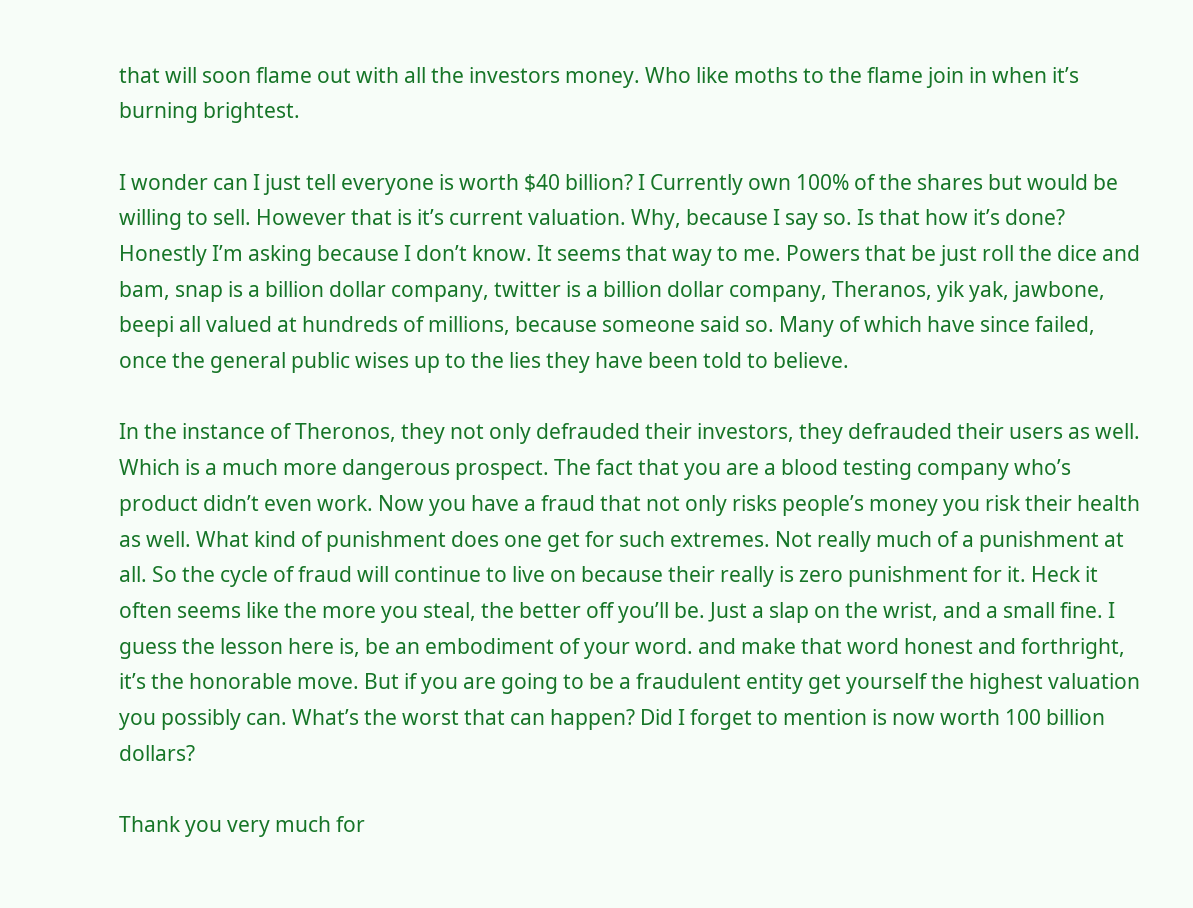that will soon flame out with all the investors money. Who like moths to the flame join in when it’s burning brightest.

I wonder can I just tell everyone is worth $40 billion? I Currently own 100% of the shares but would be willing to sell. However that is it’s current valuation. Why, because I say so. Is that how it’s done? Honestly I’m asking because I don’t know. It seems that way to me. Powers that be just roll the dice and bam, snap is a billion dollar company, twitter is a billion dollar company, Theranos, yik yak, jawbone, beepi all valued at hundreds of millions, because someone said so. Many of which have since failed, once the general public wises up to the lies they have been told to believe.

In the instance of Theronos, they not only defrauded their investors, they defrauded their users as well. Which is a much more dangerous prospect. The fact that you are a blood testing company who’s product didn’t even work. Now you have a fraud that not only risks people’s money you risk their health as well. What kind of punishment does one get for such extremes. Not really much of a punishment at all. So the cycle of fraud will continue to live on because their really is zero punishment for it. Heck it often seems like the more you steal, the better off you’ll be. Just a slap on the wrist, and a small fine. I guess the lesson here is, be an embodiment of your word. and make that word honest and forthright, it’s the honorable move. But if you are going to be a fraudulent entity get yourself the highest valuation you possibly can. What’s the worst that can happen? Did I forget to mention is now worth 100 billion dollars?

Thank you very much for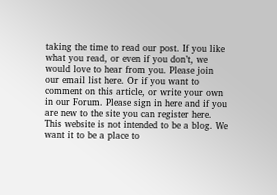taking the time to read our post. If you like what you read, or even if you don’t, we would love to hear from you. Please join our email list here. Or if you want to comment on this article, or write your own in our Forum. Please sign in here and if you are new to the site you can register here. This website is not intended to be a blog. We want it to be a place to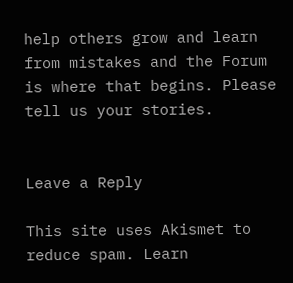help others grow and learn from mistakes and the Forum is where that begins. Please tell us your stories.


Leave a Reply

This site uses Akismet to reduce spam. Learn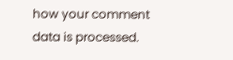how your comment data is processed.